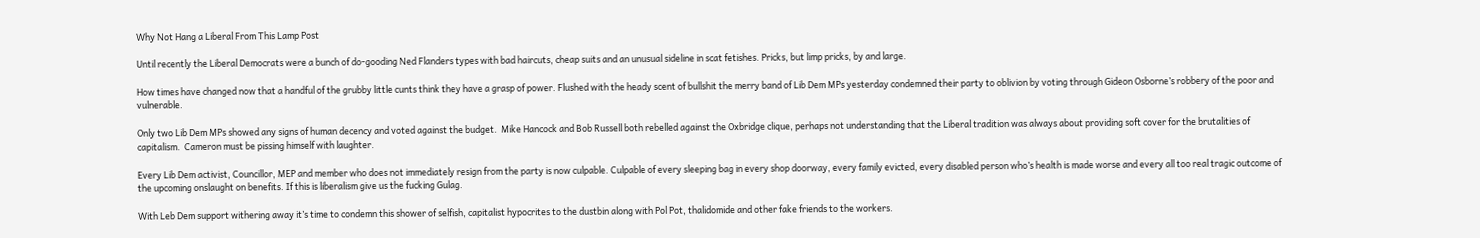Why Not Hang a Liberal From This Lamp Post

Until recently the Liberal Democrats were a bunch of do-gooding Ned Flanders types with bad haircuts, cheap suits and an unusual sideline in scat fetishes. Pricks, but limp pricks, by and large.

How times have changed now that a handful of the grubby little cunts think they have a grasp of power. Flushed with the heady scent of bullshit the merry band of Lib Dem MPs yesterday condemned their party to oblivion by voting through Gideon Osborne’s robbery of the poor and vulnerable.

Only two Lib Dem MPs showed any signs of human decency and voted against the budget.  Mike Hancock and Bob Russell both rebelled against the Oxbridge clique, perhaps not understanding that the Liberal tradition was always about providing soft cover for the brutalities of capitalism.  Cameron must be pissing himself with laughter.

Every Lib Dem activist, Councillor, MEP and member who does not immediately resign from the party is now culpable. Culpable of every sleeping bag in every shop doorway, every family evicted, every disabled person who’s health is made worse and every all too real tragic outcome of the upcoming onslaught on benefits. If this is liberalism give us the fucking Gulag.

With Leb Dem support withering away it’s time to condemn this shower of selfish, capitalist hypocrites to the dustbin along with Pol Pot, thalidomide and other fake friends to the workers.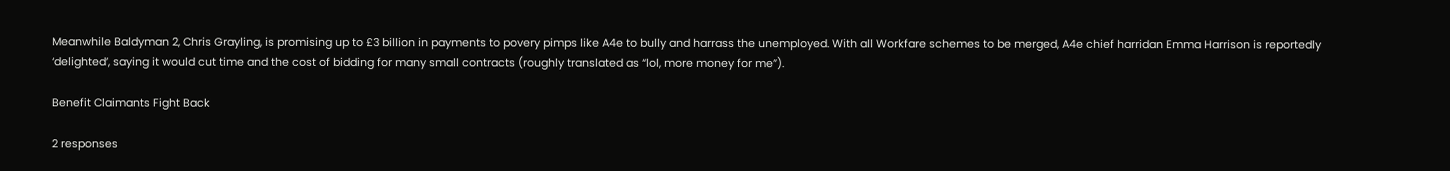Meanwhile Baldyman 2, Chris Grayling, is promising up to £3 billion in payments to povery pimps like A4e to bully and harrass the unemployed. With all Workfare schemes to be merged, A4e chief harridan Emma Harrison is reportedly ‘delighted’, saying it would cut time and the cost of bidding for many small contracts (roughly translated as “lol, more money for me”).

Benefit Claimants Fight Back

2 responses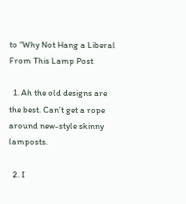to “Why Not Hang a Liberal From This Lamp Post

  1. Ah the old designs are the best. Can’t get a rope around new-style skinny lamposts.

  2. I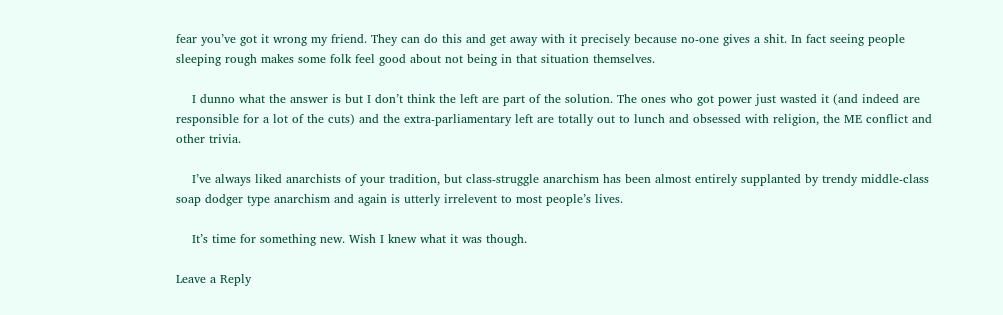fear you’ve got it wrong my friend. They can do this and get away with it precisely because no-one gives a shit. In fact seeing people sleeping rough makes some folk feel good about not being in that situation themselves.

    I dunno what the answer is but I don’t think the left are part of the solution. The ones who got power just wasted it (and indeed are responsible for a lot of the cuts) and the extra-parliamentary left are totally out to lunch and obsessed with religion, the ME conflict and other trivia.

    I’ve always liked anarchists of your tradition, but class-struggle anarchism has been almost entirely supplanted by trendy middle-class soap dodger type anarchism and again is utterly irrelevent to most people’s lives.

    It’s time for something new. Wish I knew what it was though.

Leave a Reply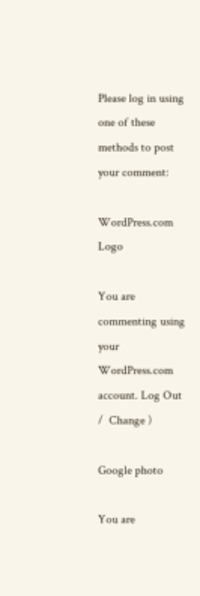Please log in using one of these methods to post your comment:

WordPress.com Logo

You are commenting using your WordPress.com account. Log Out /  Change )

Google photo

You are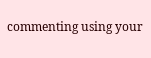commenting using your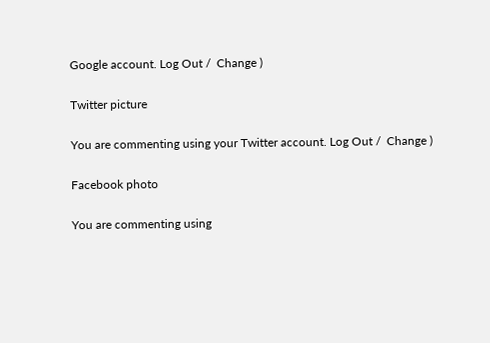Google account. Log Out /  Change )

Twitter picture

You are commenting using your Twitter account. Log Out /  Change )

Facebook photo

You are commenting using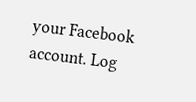your Facebook account. Log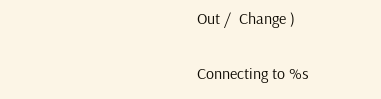Out /  Change )

Connecting to %s